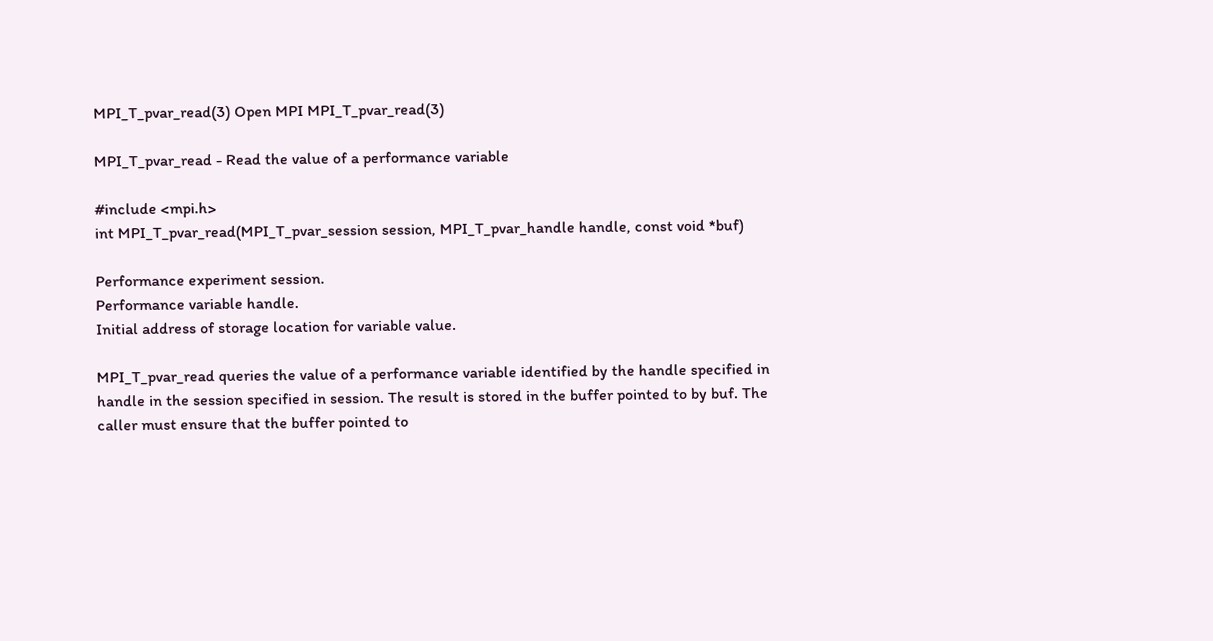MPI_T_pvar_read(3) Open MPI MPI_T_pvar_read(3)

MPI_T_pvar_read - Read the value of a performance variable

#include <mpi.h>
int MPI_T_pvar_read(MPI_T_pvar_session session, MPI_T_pvar_handle handle, const void *buf)

Performance experiment session.
Performance variable handle.
Initial address of storage location for variable value.

MPI_T_pvar_read queries the value of a performance variable identified by the handle specified in handle in the session specified in session. The result is stored in the buffer pointed to by buf. The caller must ensure that the buffer pointed to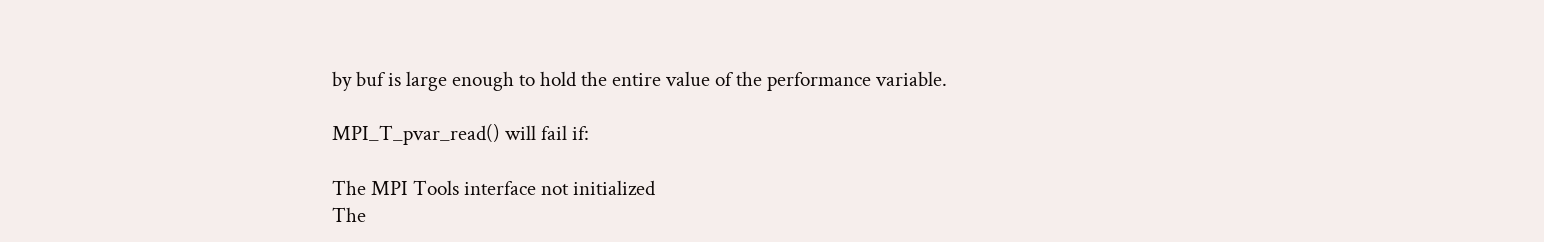by buf is large enough to hold the entire value of the performance variable.

MPI_T_pvar_read() will fail if:

The MPI Tools interface not initialized
The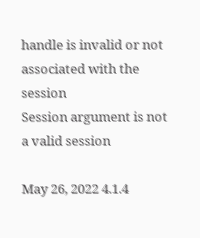handle is invalid or not associated with the session
Session argument is not a valid session

May 26, 2022 4.1.4